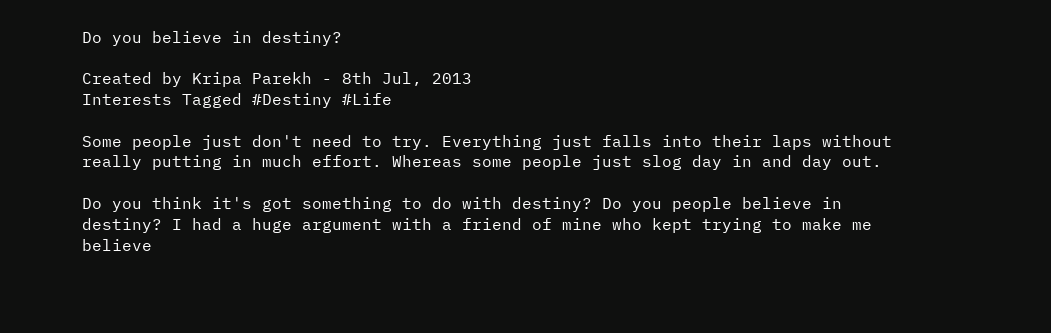Do you believe in destiny?

Created by Kripa Parekh - 8th Jul, 2013
Interests Tagged #Destiny #Life

Some people just don't need to try. Everything just falls into their laps without really putting in much effort. Whereas some people just slog day in and day out.

Do you think it's got something to do with destiny? Do you people believe in destiny? I had a huge argument with a friend of mine who kept trying to make me believe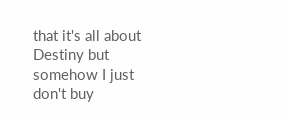that it's all about Destiny but somehow I just don't buy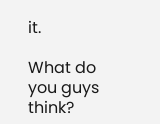it.

What do you guys think?